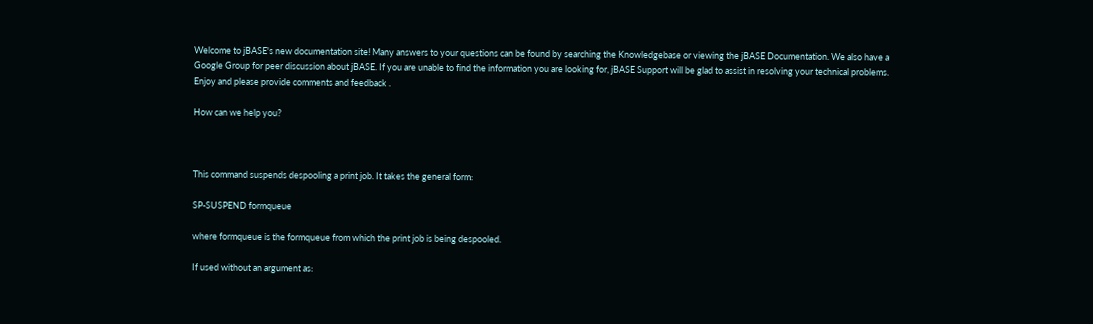Welcome to jBASE's new documentation site! Many answers to your questions can be found by searching the Knowledgebase or viewing the jBASE Documentation. We also have a Google Group for peer discussion about jBASE. If you are unable to find the information you are looking for, jBASE Support will be glad to assist in resolving your technical problems. Enjoy and please provide comments and feedback .

How can we help you?



This command suspends despooling a print job. It takes the general form:

SP-SUSPEND formqueue

where formqueue is the formqueue from which the print job is being despooled.

If used without an argument as: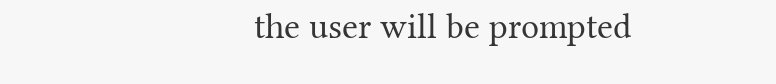the user will be prompted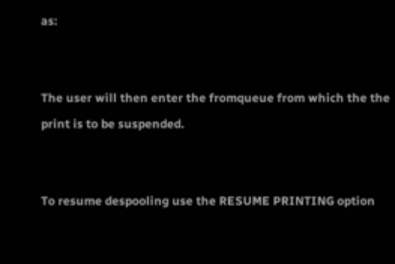as:


The user will then enter the fromqueue from which the the print is to be suspended.


To resume despooling use the RESUME PRINTING option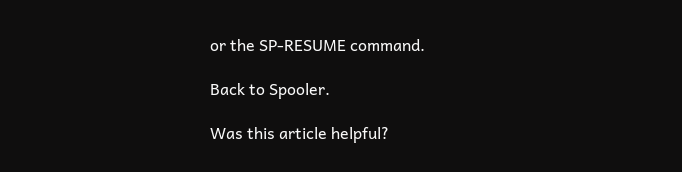or the SP-RESUME command.

Back to Spooler.

Was this article helpful?